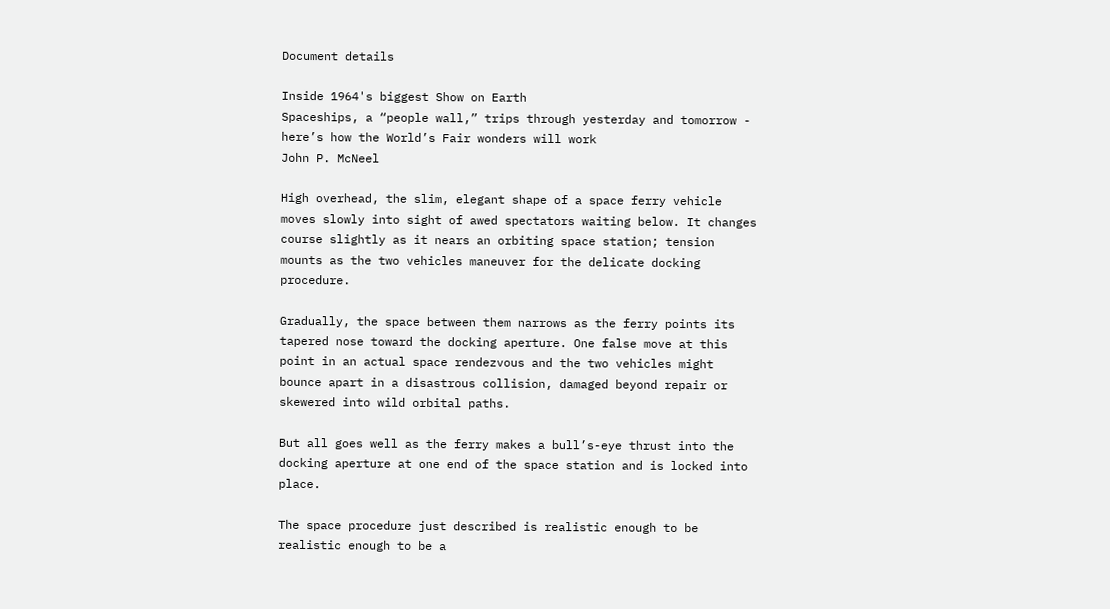Document details

Inside 1964's biggest Show on Earth
Spaceships, a “people wall,” trips through yesterday and tomorrow - here’s how the World’s Fair wonders will work
John P. McNeel

High overhead, the slim, elegant shape of a space ferry vehicle moves slowly into sight of awed spectators waiting below. It changes course slightly as it nears an orbiting space station; tension mounts as the two vehicles maneuver for the delicate docking procedure.

Gradually, the space between them narrows as the ferry points its tapered nose toward the docking aperture. One false move at this point in an actual space rendezvous and the two vehicles might bounce apart in a disastrous collision, damaged beyond repair or skewered into wild orbital paths.

But all goes well as the ferry makes a bull’s-eye thrust into the docking aperture at one end of the space station and is locked into place.

The space procedure just described is realistic enough to be realistic enough to be a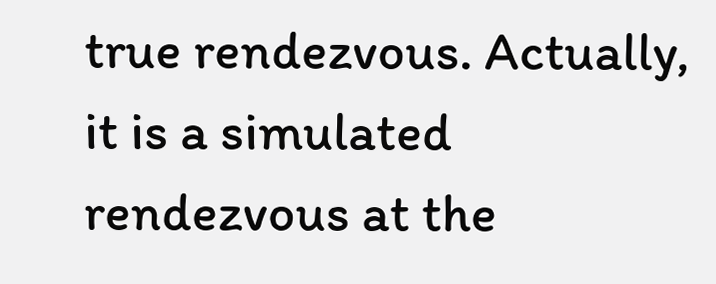true rendezvous. Actually, it is a simulated rendezvous at the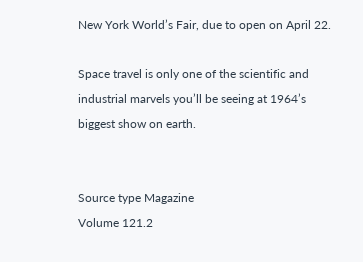New York World’s Fair, due to open on April 22.

Space travel is only one of the scientific and industrial marvels you’ll be seeing at 1964’s biggest show on earth.


Source type Magazine
Volume 121.2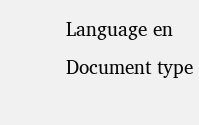Language en
Document type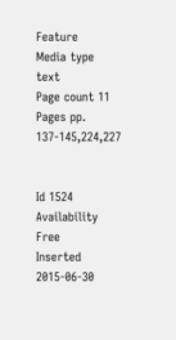Feature
Media type text
Page count 11
Pages pp. 137-145,224,227


Id 1524
Availability Free
Inserted 2015-06-30